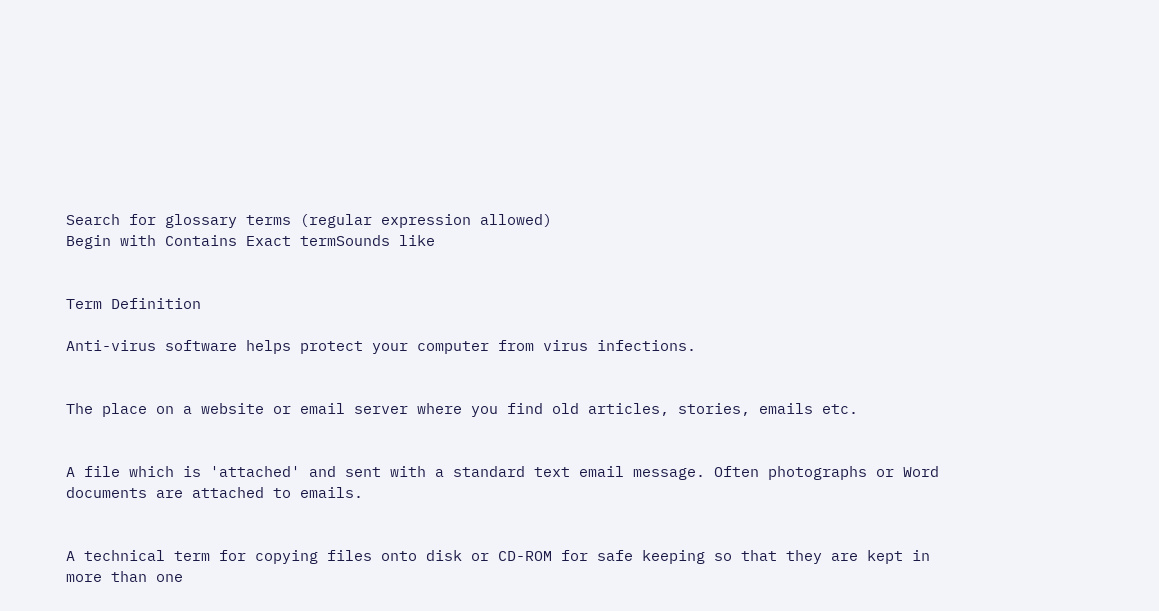Search for glossary terms (regular expression allowed)
Begin with Contains Exact termSounds like


Term Definition

Anti-virus software helps protect your computer from virus infections.


The place on a website or email server where you find old articles, stories, emails etc.


A file which is 'attached' and sent with a standard text email message. Often photographs or Word documents are attached to emails.


A technical term for copying files onto disk or CD-ROM for safe keeping so that they are kept in more than one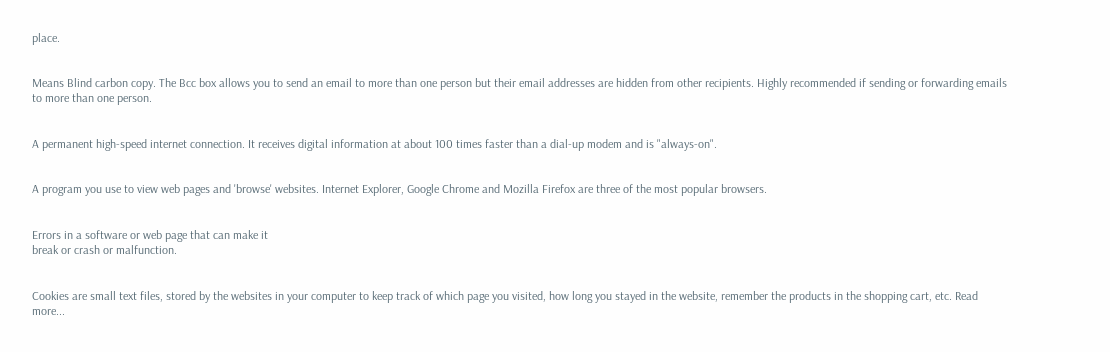place.


Means Blind carbon copy. The Bcc box allows you to send an email to more than one person but their email addresses are hidden from other recipients. Highly recommended if sending or forwarding emails to more than one person.


A permanent high-speed internet connection. It receives digital information at about 100 times faster than a dial-up modem and is "always-on".


A program you use to view web pages and 'browse' websites. Internet Explorer, Google Chrome and Mozilla Firefox are three of the most popular browsers.


Errors in a software or web page that can make it
break or crash or malfunction.


Cookies are small text files, stored by the websites in your computer to keep track of which page you visited, how long you stayed in the website, remember the products in the shopping cart, etc. Read more...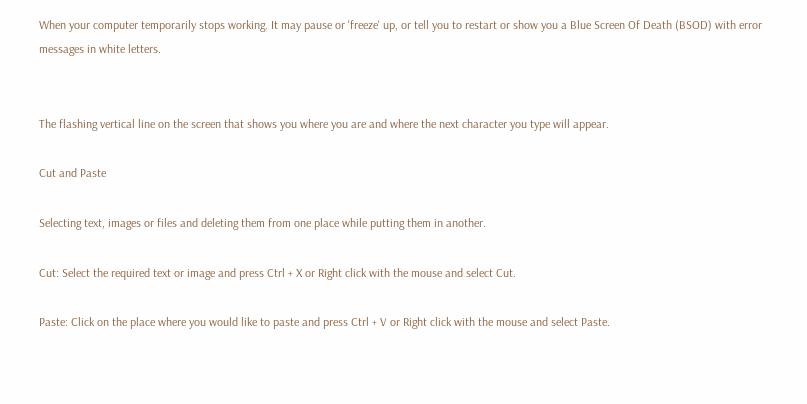When your computer temporarily stops working. It may pause or 'freeze' up, or tell you to restart or show you a Blue Screen Of Death (BSOD) with error messages in white letters.


The flashing vertical line on the screen that shows you where you are and where the next character you type will appear.

Cut and Paste

Selecting text, images or files and deleting them from one place while putting them in another.

Cut: Select the required text or image and press Ctrl + X or Right click with the mouse and select Cut.

Paste: Click on the place where you would like to paste and press Ctrl + V or Right click with the mouse and select Paste.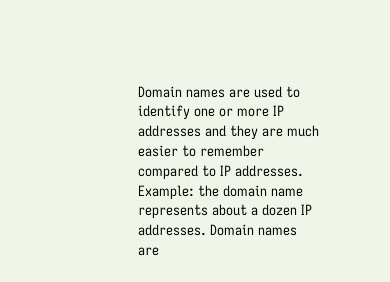Domain names are used to identify one or more IP addresses and they are much easier to remember compared to IP addresses.
Example: the domain name represents about a dozen IP addresses. Domain names are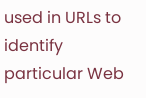used in URLs to identify particular Web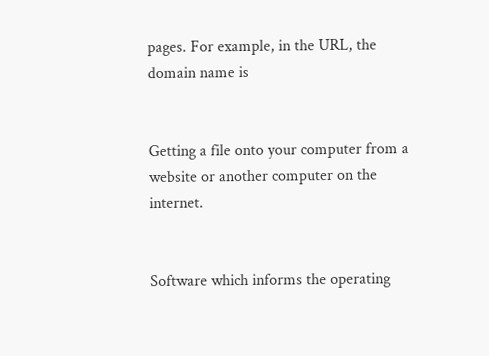pages. For example, in the URL, the domain name is


Getting a file onto your computer from a website or another computer on the internet.


Software which informs the operating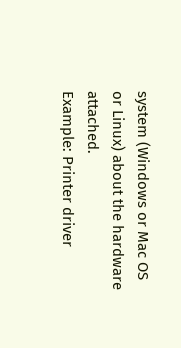system (Windows or Mac OS or Linux) about the hardware attached.
Example: Printer driver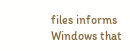files informs Windows that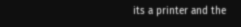its a printer and the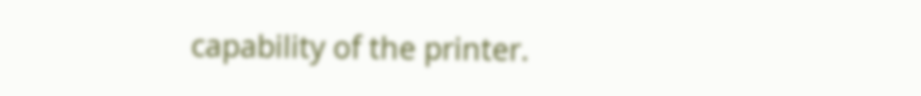capability of the printer.